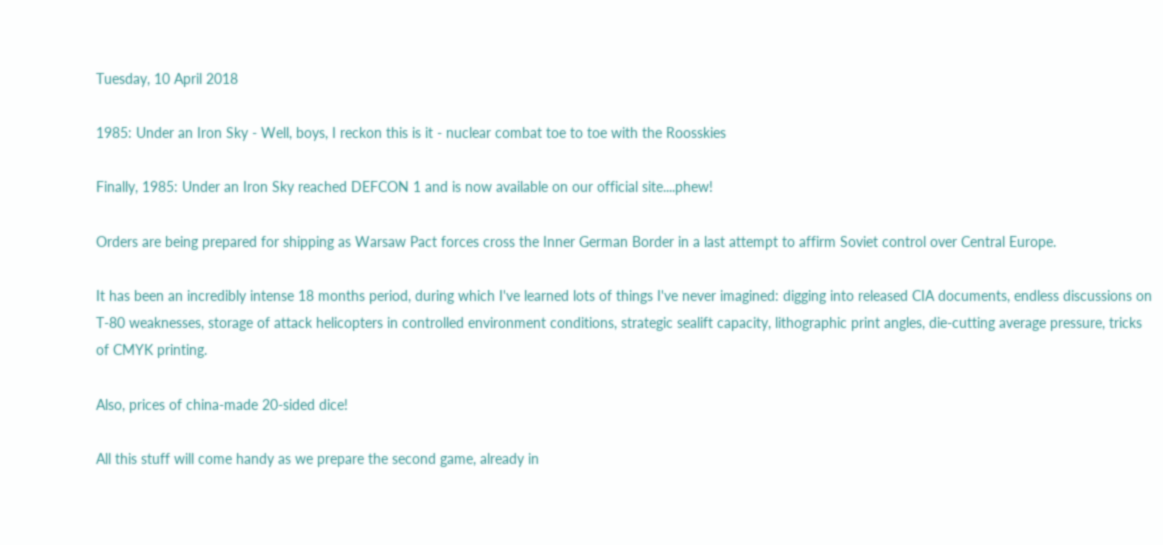Tuesday, 10 April 2018

1985: Under an Iron Sky - Well, boys, I reckon this is it - nuclear combat toe to toe with the Roosskies

Finally, 1985: Under an Iron Sky reached DEFCON 1 and is now available on our official site....phew!

Orders are being prepared for shipping as Warsaw Pact forces cross the Inner German Border in a last attempt to affirm Soviet control over Central Europe.

It has been an incredibly intense 18 months period, during which I've learned lots of things I've never imagined: digging into released CIA documents, endless discussions on T-80 weaknesses, storage of attack helicopters in controlled environment conditions, strategic sealift capacity, lithographic print angles, die-cutting average pressure, tricks of CMYK printing.

Also, prices of china-made 20-sided dice!

All this stuff will come handy as we prepare the second game, already in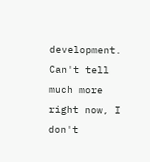development. Can't tell much more right now, I don't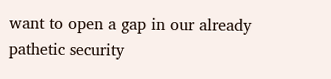want to open a gap in our already pathetic security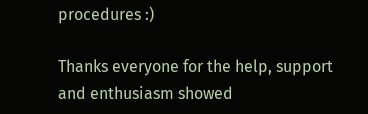procedures :)

Thanks everyone for the help, support and enthusiasm showed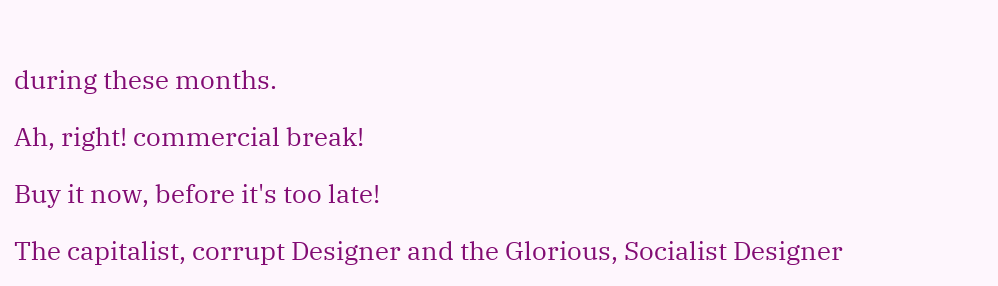during these months.

Ah, right! commercial break!

Buy it now, before it's too late!

The capitalist, corrupt Designer and the Glorious, Socialist Designer